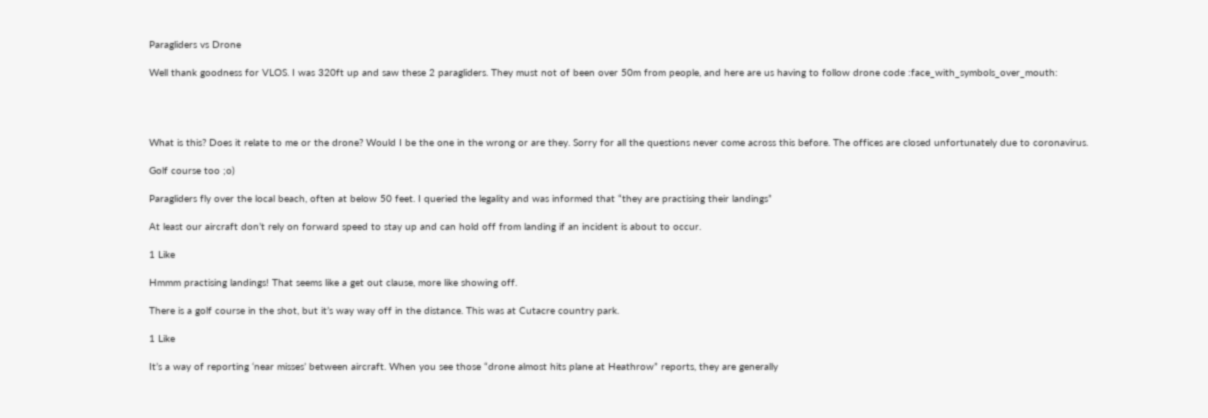Paragliders vs Drone

Well thank goodness for VLOS. I was 320ft up and saw these 2 paragliders. They must not of been over 50m from people, and here are us having to follow drone code :face_with_symbols_over_mouth:




What is this? Does it relate to me or the drone? Would I be the one in the wrong or are they. Sorry for all the questions never come across this before. The offices are closed unfortunately due to coronavirus.

Golf course too ;o)

Paragliders fly over the local beach, often at below 50 feet. I queried the legality and was informed that “they are practising their landings”

At least our aircraft don’t rely on forward speed to stay up and can hold off from landing if an incident is about to occur.

1 Like

Hmmm practising landings! That seems like a get out clause, more like showing off.

There is a golf course in the shot, but it’s way way off in the distance. This was at Cutacre country park.

1 Like

It’s a way of reporting ‘near misses’ between aircraft. When you see those “drone almost hits plane at Heathrow” reports, they are generally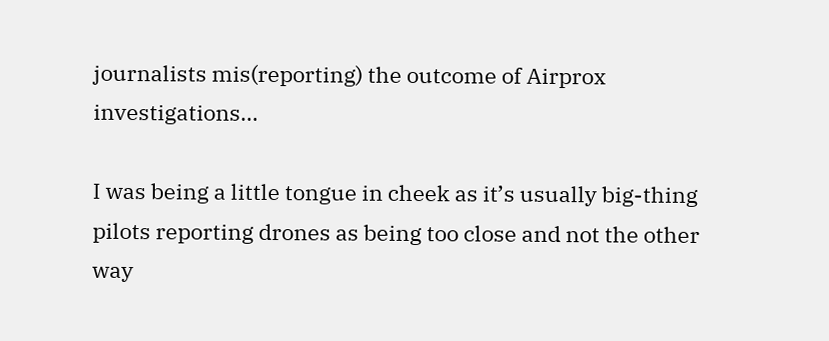journalists mis(reporting) the outcome of Airprox investigations…

I was being a little tongue in cheek as it’s usually big-thing pilots reporting drones as being too close and not the other way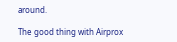around.

The good thing with Airprox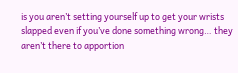is you aren’t setting yourself up to get your wrists slapped even if you’ve done something wrong… they aren’t there to apportion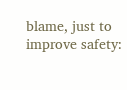blame, just to improve safety: